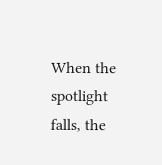When the spotlight falls, the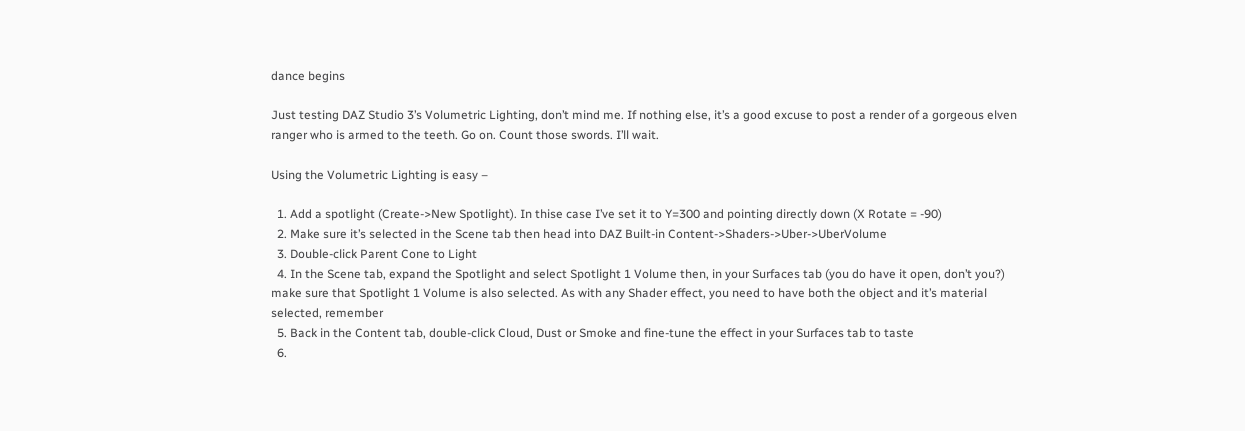dance begins

Just testing DAZ Studio 3’s Volumetric Lighting, don’t mind me. If nothing else, it’s a good excuse to post a render of a gorgeous elven ranger who is armed to the teeth. Go on. Count those swords. I’ll wait.

Using the Volumetric Lighting is easy –

  1. Add a spotlight (Create->New Spotlight). In thise case I’ve set it to Y=300 and pointing directly down (X Rotate = -90)
  2. Make sure it’s selected in the Scene tab then head into DAZ Built-in Content->Shaders->Uber->UberVolume
  3. Double-click Parent Cone to Light
  4. In the Scene tab, expand the Spotlight and select Spotlight 1 Volume then, in your Surfaces tab (you do have it open, don’t you?) make sure that Spotlight 1 Volume is also selected. As with any Shader effect, you need to have both the object and it’s material selected, remember
  5. Back in the Content tab, double-click Cloud, Dust or Smoke and fine-tune the effect in your Surfaces tab to taste
  6.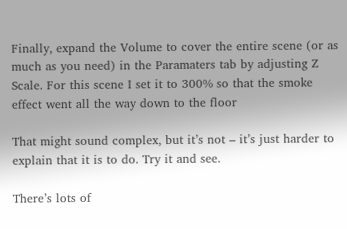Finally, expand the Volume to cover the entire scene (or as much as you need) in the Paramaters tab by adjusting Z Scale. For this scene I set it to 300% so that the smoke effect went all the way down to the floor

That might sound complex, but it’s not – it’s just harder to explain that it is to do. Try it and see.

There’s lots of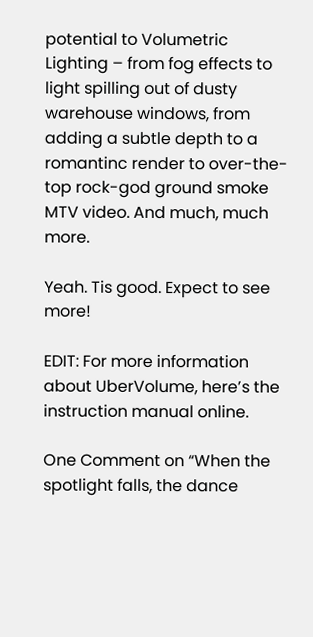potential to Volumetric Lighting – from fog effects to light spilling out of dusty warehouse windows, from adding a subtle depth to a romantinc render to over-the-top rock-god ground smoke MTV video. And much, much more.

Yeah. Tis good. Expect to see more!

EDIT: For more information about UberVolume, here’s the instruction manual online.

One Comment on “When the spotlight falls, the dance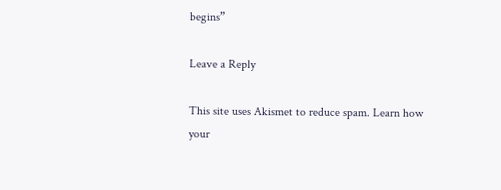begins”

Leave a Reply

This site uses Akismet to reduce spam. Learn how your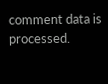comment data is processed.